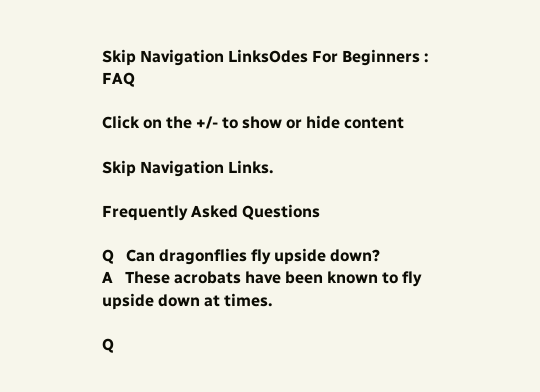Skip Navigation LinksOdes For Beginners : FAQ

Click on the +/- to show or hide content

Skip Navigation Links.

Frequently Asked Questions

Q   Can dragonflies fly upside down?
A   These acrobats have been known to fly upside down at times.

Q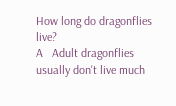How long do dragonflies live?
A   Adult dragonflies usually don't live much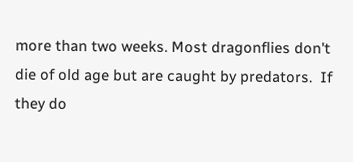more than two weeks. Most dragonflies don't die of old age but are caught by predators.  If they do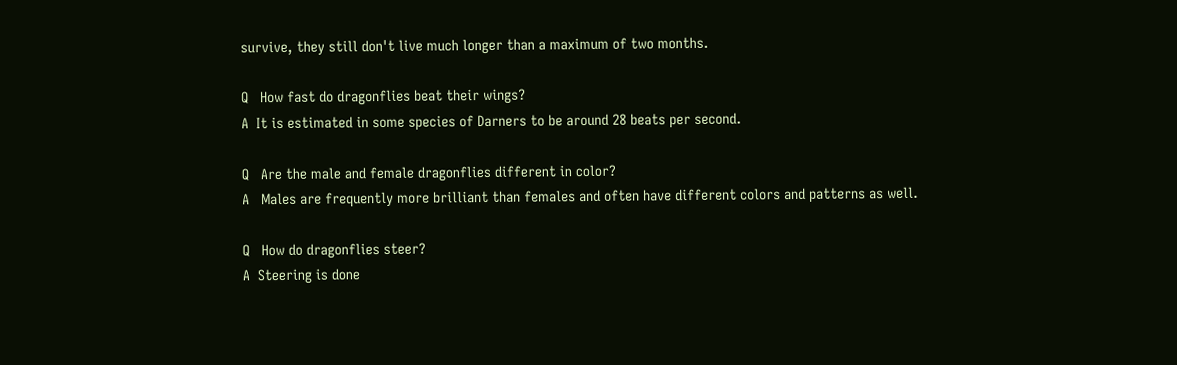survive, they still don't live much longer than a maximum of two months.

Q   How fast do dragonflies beat their wings?
A  It is estimated in some species of Darners to be around 28 beats per second.

Q   Are the male and female dragonflies different in color?
A   Males are frequently more brilliant than females and often have different colors and patterns as well.

Q   How do dragonflies steer?
A  Steering is done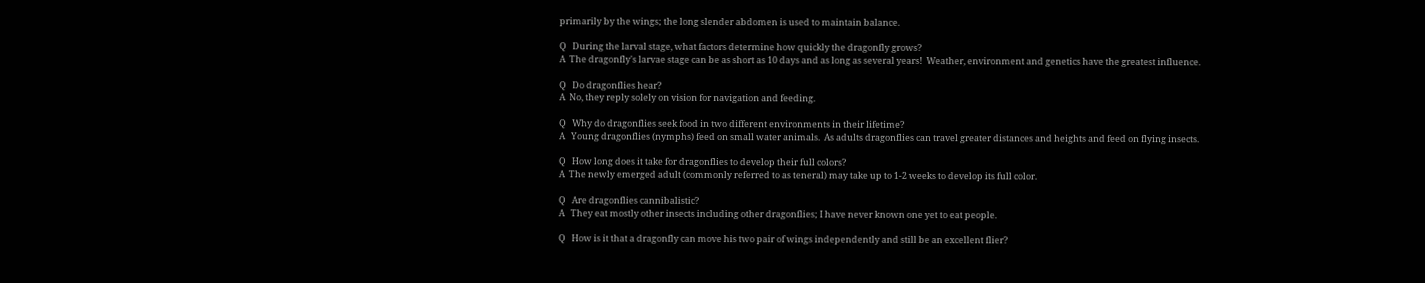primarily by the wings; the long slender abdomen is used to maintain balance.

Q   During the larval stage, what factors determine how quickly the dragonfly grows?
A  The dragonfly's larvae stage can be as short as 10 days and as long as several years!  Weather, environment and genetics have the greatest influence.

Q   Do dragonflies hear?
A  No, they reply solely on vision for navigation and feeding.

Q   Why do dragonflies seek food in two different environments in their lifetime?
A   Young dragonflies (nymphs) feed on small water animals.  As adults dragonflies can travel greater distances and heights and feed on flying insects.

Q   How long does it take for dragonflies to develop their full colors?
A  The newly emerged adult (commonly referred to as teneral) may take up to 1-2 weeks to develop its full color.

Q   Are dragonflies cannibalistic?
A   They eat mostly other insects including other dragonflies; I have never known one yet to eat people.

Q   How is it that a dragonfly can move his two pair of wings independently and still be an excellent flier?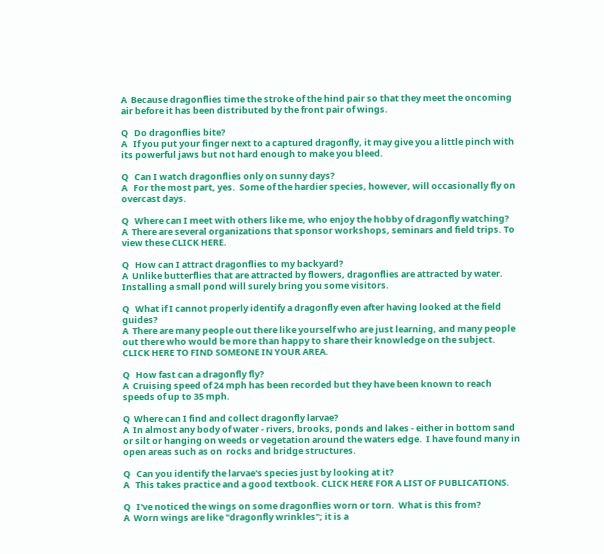A  Because dragonflies time the stroke of the hind pair so that they meet the oncoming air before it has been distributed by the front pair of wings.

Q   Do dragonflies bite?
A   If you put your finger next to a captured dragonfly, it may give you a little pinch with its powerful jaws but not hard enough to make you bleed.

Q   Can I watch dragonflies only on sunny days?
A   For the most part, yes.  Some of the hardier species, however, will occasionally fly on overcast days.

Q   Where can I meet with others like me, who enjoy the hobby of dragonfly watching?
A  There are several organizations that sponsor workshops, seminars and field trips. To view these CLICK HERE.

Q   How can I attract dragonflies to my backyard?
A  Unlike butterflies that are attracted by flowers, dragonflies are attracted by water. Installing a small pond will surely bring you some visitors.

Q   What if I cannot properly identify a dragonfly even after having looked at the field guides?
A  There are many people out there like yourself who are just learning, and many people out there who would be more than happy to share their knowledge on the subject. CLICK HERE TO FIND SOMEONE IN YOUR AREA.

Q   How fast can a dragonfly fly?
A  Cruising speed of 24 mph has been recorded but they have been known to reach speeds of up to 35 mph.

Q  Where can I find and collect dragonfly larvae?
A  In almost any body of water - rivers, brooks, ponds and lakes - either in bottom sand or silt or hanging on weeds or vegetation around the waters edge.  I have found many in open areas such as on  rocks and bridge structures.

Q   Can you identify the larvae's species just by looking at it?
A   This takes practice and a good textbook. CLICK HERE FOR A LIST OF PUBLICATIONS.

Q   I've noticed the wings on some dragonflies worn or torn.  What is this from?
A  Worn wings are like "dragonfly wrinkles"; it is a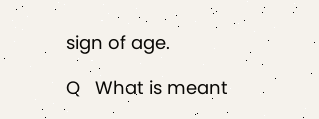sign of age.

Q   What is meant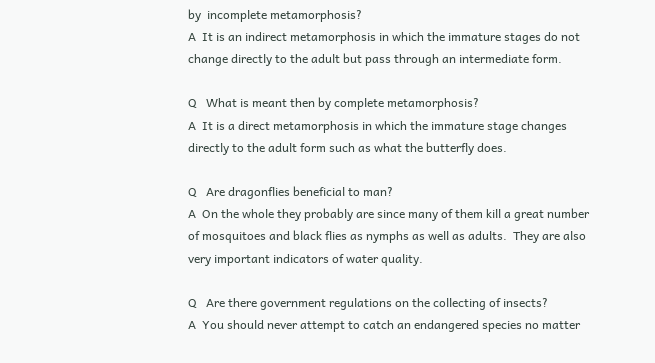by  incomplete metamorphosis?
A  It is an indirect metamorphosis in which the immature stages do not change directly to the adult but pass through an intermediate form.

Q   What is meant then by complete metamorphosis?
A  It is a direct metamorphosis in which the immature stage changes directly to the adult form such as what the butterfly does.

Q   Are dragonflies beneficial to man?
A  On the whole they probably are since many of them kill a great number of mosquitoes and black flies as nymphs as well as adults.  They are also very important indicators of water quality.

Q   Are there government regulations on the collecting of insects?
A  You should never attempt to catch an endangered species no matter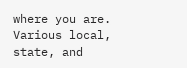where you are.  Various local, state, and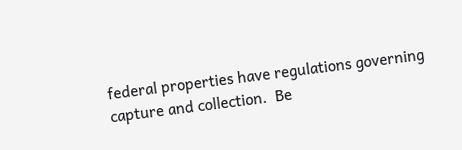federal properties have regulations governing capture and collection.  Be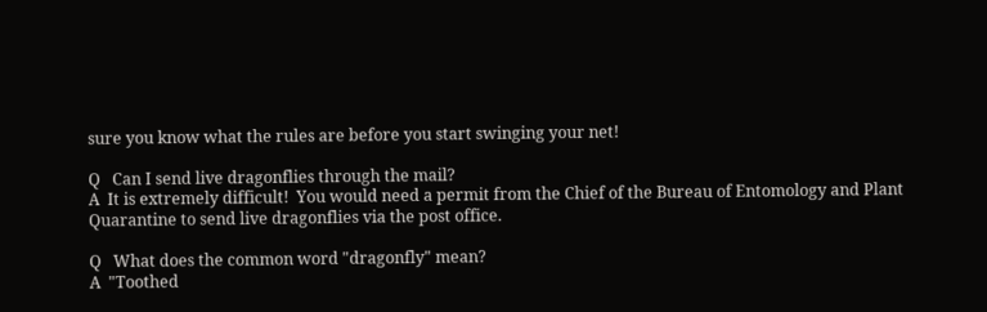sure you know what the rules are before you start swinging your net!

Q   Can I send live dragonflies through the mail?
A  It is extremely difficult!  You would need a permit from the Chief of the Bureau of Entomology and Plant Quarantine to send live dragonflies via the post office.

Q   What does the common word "dragonfly" mean?
A  "Toothed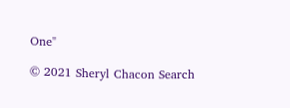One"

© 2021 Sheryl Chacon Search